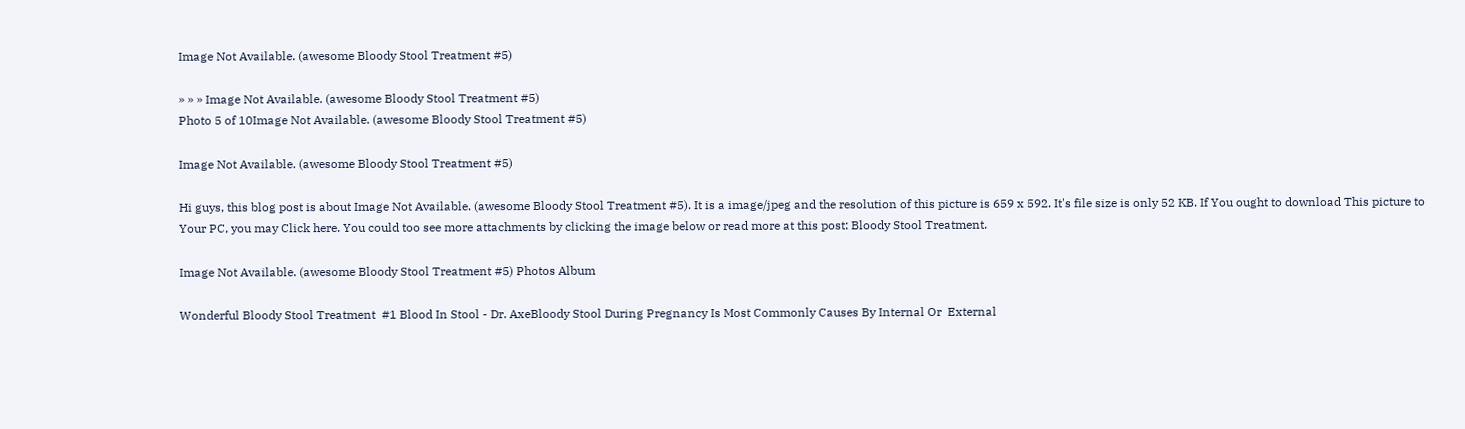Image Not Available. (awesome Bloody Stool Treatment #5)

» » » Image Not Available. (awesome Bloody Stool Treatment #5)
Photo 5 of 10Image Not Available. (awesome Bloody Stool Treatment #5)

Image Not Available. (awesome Bloody Stool Treatment #5)

Hi guys, this blog post is about Image Not Available. (awesome Bloody Stool Treatment #5). It is a image/jpeg and the resolution of this picture is 659 x 592. It's file size is only 52 KB. If You ought to download This picture to Your PC, you may Click here. You could too see more attachments by clicking the image below or read more at this post: Bloody Stool Treatment.

Image Not Available. (awesome Bloody Stool Treatment #5) Photos Album

Wonderful Bloody Stool Treatment  #1 Blood In Stool - Dr. AxeBloody Stool During Pregnancy Is Most Commonly Causes By Internal Or  External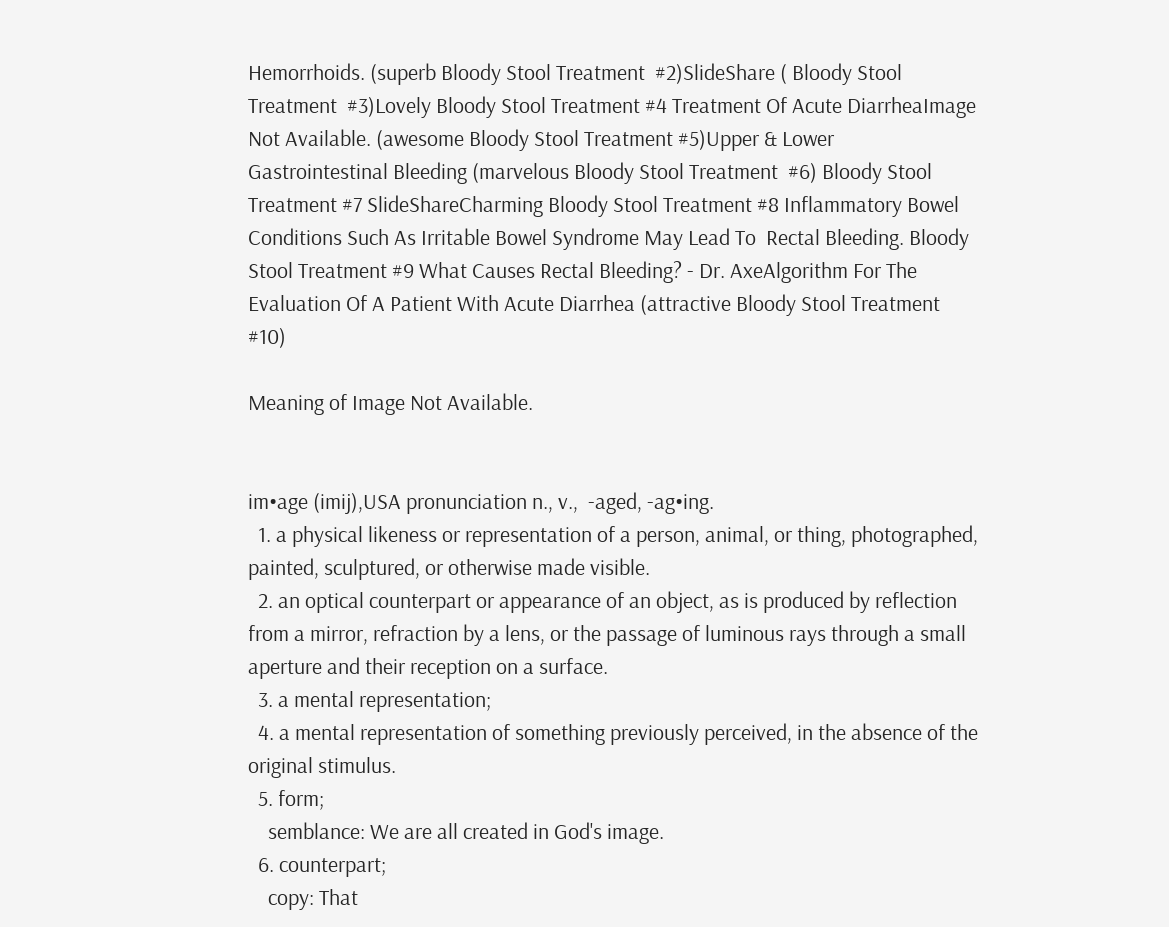Hemorrhoids. (superb Bloody Stool Treatment  #2)SlideShare ( Bloody Stool Treatment  #3)Lovely Bloody Stool Treatment #4 Treatment Of Acute DiarrheaImage Not Available. (awesome Bloody Stool Treatment #5)Upper & Lower Gastrointestinal Bleeding (marvelous Bloody Stool Treatment  #6) Bloody Stool Treatment #7 SlideShareCharming Bloody Stool Treatment #8 Inflammatory Bowel Conditions Such As Irritable Bowel Syndrome May Lead To  Rectal Bleeding. Bloody Stool Treatment #9 What Causes Rectal Bleeding? - Dr. AxeAlgorithm For The Evaluation Of A Patient With Acute Diarrhea (attractive Bloody Stool Treatment  #10)

Meaning of Image Not Available.


im•age (imij),USA pronunciation n., v.,  -aged, -ag•ing.
  1. a physical likeness or representation of a person, animal, or thing, photographed, painted, sculptured, or otherwise made visible.
  2. an optical counterpart or appearance of an object, as is produced by reflection from a mirror, refraction by a lens, or the passage of luminous rays through a small aperture and their reception on a surface.
  3. a mental representation;
  4. a mental representation of something previously perceived, in the absence of the original stimulus.
  5. form;
    semblance: We are all created in God's image.
  6. counterpart;
    copy: That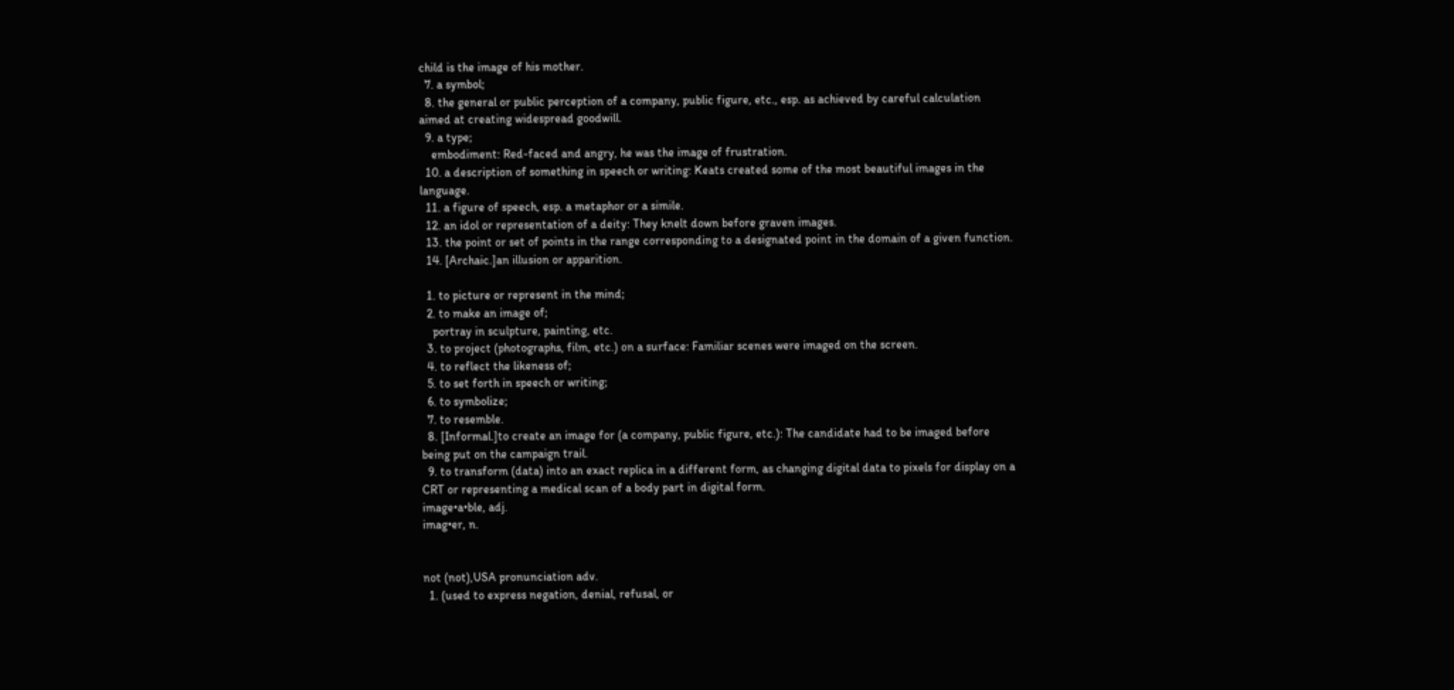child is the image of his mother.
  7. a symbol;
  8. the general or public perception of a company, public figure, etc., esp. as achieved by careful calculation aimed at creating widespread goodwill.
  9. a type;
    embodiment: Red-faced and angry, he was the image of frustration.
  10. a description of something in speech or writing: Keats created some of the most beautiful images in the language.
  11. a figure of speech, esp. a metaphor or a simile.
  12. an idol or representation of a deity: They knelt down before graven images.
  13. the point or set of points in the range corresponding to a designated point in the domain of a given function.
  14. [Archaic.]an illusion or apparition.

  1. to picture or represent in the mind;
  2. to make an image of;
    portray in sculpture, painting, etc.
  3. to project (photographs, film, etc.) on a surface: Familiar scenes were imaged on the screen.
  4. to reflect the likeness of;
  5. to set forth in speech or writing;
  6. to symbolize;
  7. to resemble.
  8. [Informal.]to create an image for (a company, public figure, etc.): The candidate had to be imaged before being put on the campaign trail.
  9. to transform (data) into an exact replica in a different form, as changing digital data to pixels for display on a CRT or representing a medical scan of a body part in digital form.
image•a•ble, adj.
imag•er, n.


not (not),USA pronunciation adv.
  1. (used to express negation, denial, refusal, or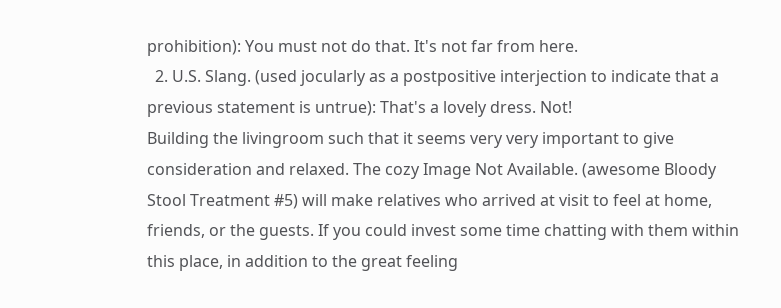prohibition): You must not do that. It's not far from here.
  2. U.S. Slang. (used jocularly as a postpositive interjection to indicate that a previous statement is untrue): That's a lovely dress. Not!
Building the livingroom such that it seems very very important to give consideration and relaxed. The cozy Image Not Available. (awesome Bloody Stool Treatment #5) will make relatives who arrived at visit to feel at home, friends, or the guests. If you could invest some time chatting with them within this place, in addition to the great feeling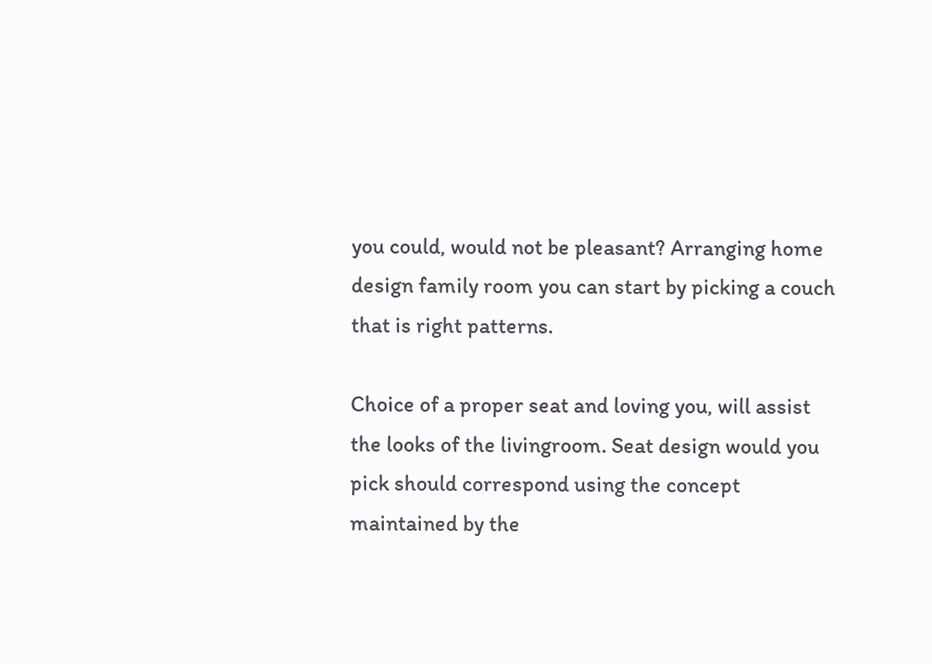you could, would not be pleasant? Arranging home design family room you can start by picking a couch that is right patterns.

Choice of a proper seat and loving you, will assist the looks of the livingroom. Seat design would you pick should correspond using the concept maintained by the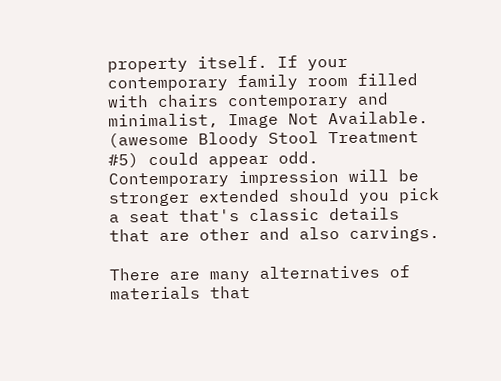property itself. If your contemporary family room filled with chairs contemporary and minimalist, Image Not Available. (awesome Bloody Stool Treatment #5) could appear odd. Contemporary impression will be stronger extended should you pick a seat that's classic details that are other and also carvings.

There are many alternatives of materials that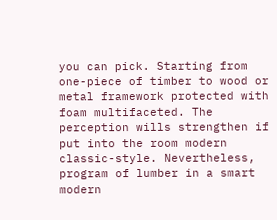you can pick. Starting from one-piece of timber to wood or metal framework protected with foam multifaceted. The perception wills strengthen if put into the room modern classic-style. Nevertheless, program of lumber in a smart modern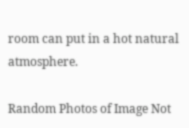room can put in a hot natural atmosphere.

Random Photos of Image Not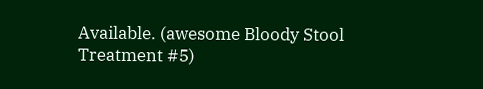Available. (awesome Bloody Stool Treatment #5)